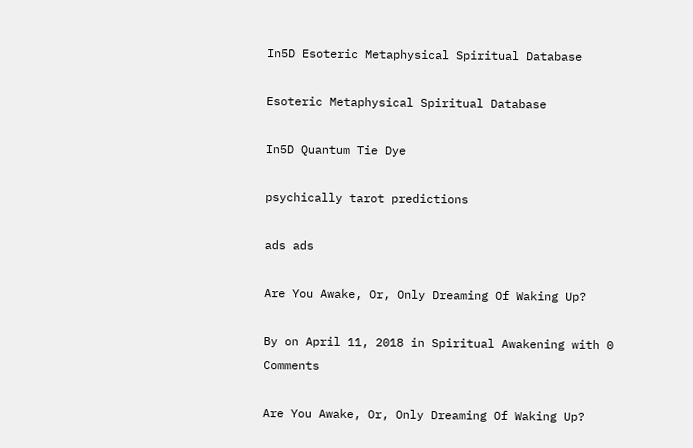In5D Esoteric Metaphysical Spiritual Database

Esoteric Metaphysical Spiritual Database

In5D Quantum Tie Dye

psychically tarot predictions

ads ads

Are You Awake, Or, Only Dreaming Of Waking Up?

By on April 11, 2018 in Spiritual Awakening with 0 Comments

Are You Awake, Or, Only Dreaming Of Waking Up?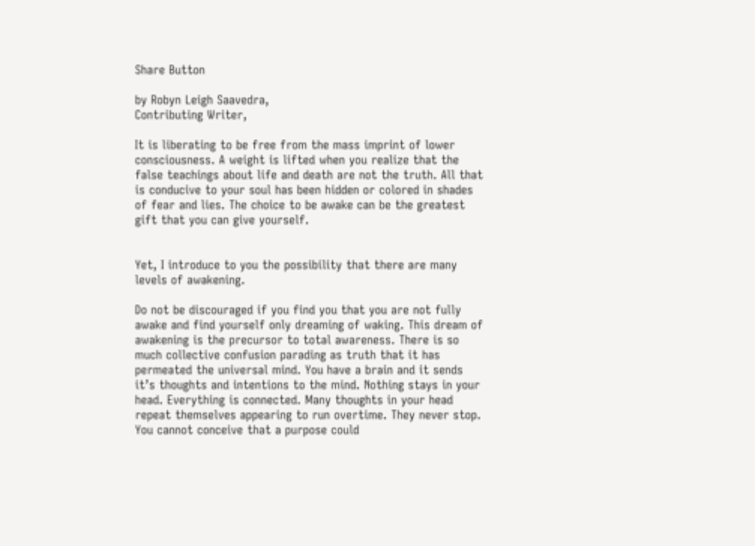Share Button

by Robyn Leigh Saavedra,
Contributing Writer,

It is liberating to be free from the mass imprint of lower consciousness. A weight is lifted when you realize that the false teachings about life and death are not the truth. All that is conducive to your soul has been hidden or colored in shades of fear and lies. The choice to be awake can be the greatest gift that you can give yourself.


Yet, I introduce to you the possibility that there are many levels of awakening.

Do not be discouraged if you find you that you are not fully awake and find yourself only dreaming of waking. This dream of awakening is the precursor to total awareness. There is so much collective confusion parading as truth that it has permeated the universal mind. You have a brain and it sends it’s thoughts and intentions to the mind. Nothing stays in your head. Everything is connected. Many thoughts in your head repeat themselves appearing to run overtime. They never stop. You cannot conceive that a purpose could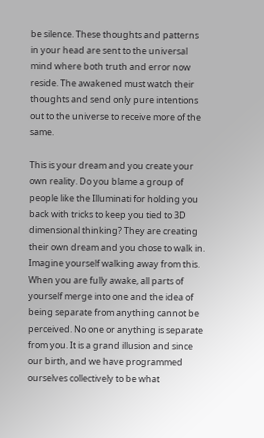be silence. These thoughts and patterns in your head are sent to the universal mind where both truth and error now reside. The awakened must watch their thoughts and send only pure intentions out to the universe to receive more of the same.

This is your dream and you create your own reality. Do you blame a group of people like the Illuminati for holding you back with tricks to keep you tied to 3D dimensional thinking? They are creating their own dream and you chose to walk in. Imagine yourself walking away from this. When you are fully awake, all parts of yourself merge into one and the idea of being separate from anything cannot be perceived. No one or anything is separate from you. It is a grand illusion and since our birth, and we have programmed ourselves collectively to be what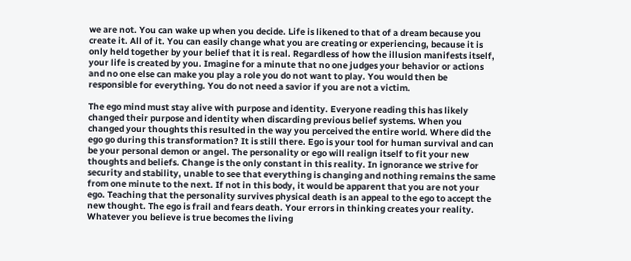we are not. You can wake up when you decide. Life is likened to that of a dream because you create it. All of it. You can easily change what you are creating or experiencing, because it is only held together by your belief that it is real. Regardless of how the illusion manifests itself, your life is created by you. Imagine for a minute that no one judges your behavior or actions and no one else can make you play a role you do not want to play. You would then be responsible for everything. You do not need a savior if you are not a victim.

The ego mind must stay alive with purpose and identity. Everyone reading this has likely changed their purpose and identity when discarding previous belief systems. When you changed your thoughts this resulted in the way you perceived the entire world. Where did the ego go during this transformation? It is still there. Ego is your tool for human survival and can be your personal demon or angel. The personality or ego will realign itself to fit your new thoughts and beliefs. Change is the only constant in this reality. In ignorance we strive for security and stability, unable to see that everything is changing and nothing remains the same from one minute to the next. If not in this body, it would be apparent that you are not your ego. Teaching that the personality survives physical death is an appeal to the ego to accept the new thought. The ego is frail and fears death. Your errors in thinking creates your reality. Whatever you believe is true becomes the living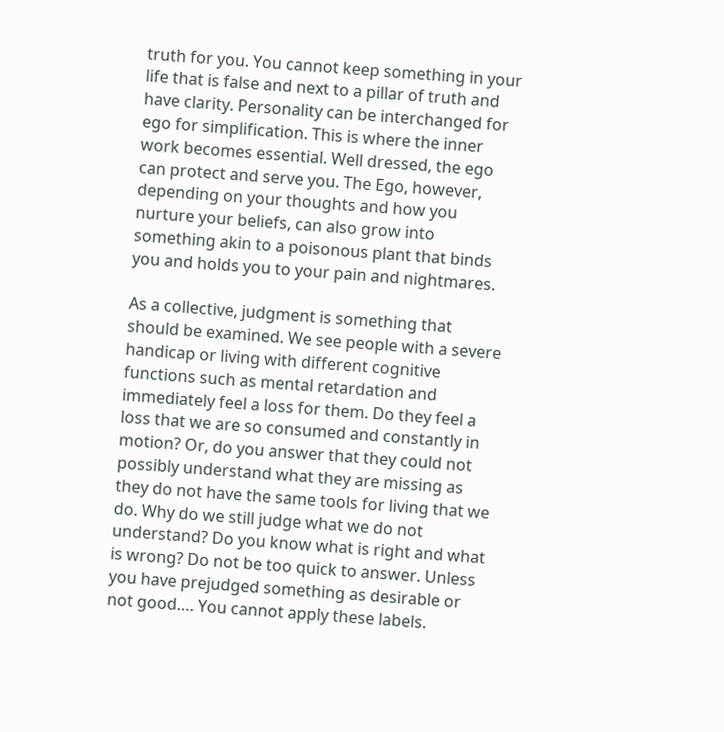truth for you. You cannot keep something in your life that is false and next to a pillar of truth and have clarity. Personality can be interchanged for ego for simplification. This is where the inner work becomes essential. Well dressed, the ego can protect and serve you. The Ego, however, depending on your thoughts and how you nurture your beliefs, can also grow into something akin to a poisonous plant that binds you and holds you to your pain and nightmares.

As a collective, judgment is something that should be examined. We see people with a severe handicap or living with different cognitive functions such as mental retardation and immediately feel a loss for them. Do they feel a loss that we are so consumed and constantly in motion? Or, do you answer that they could not possibly understand what they are missing as they do not have the same tools for living that we do. Why do we still judge what we do not understand? Do you know what is right and what is wrong? Do not be too quick to answer. Unless you have prejudged something as desirable or not good…. You cannot apply these labels.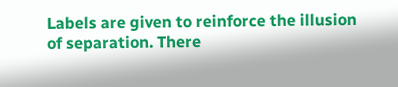Labels are given to reinforce the illusion of separation. There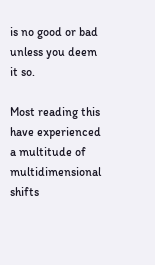is no good or bad unless you deem it so.

Most reading this have experienced a multitude of multidimensional shifts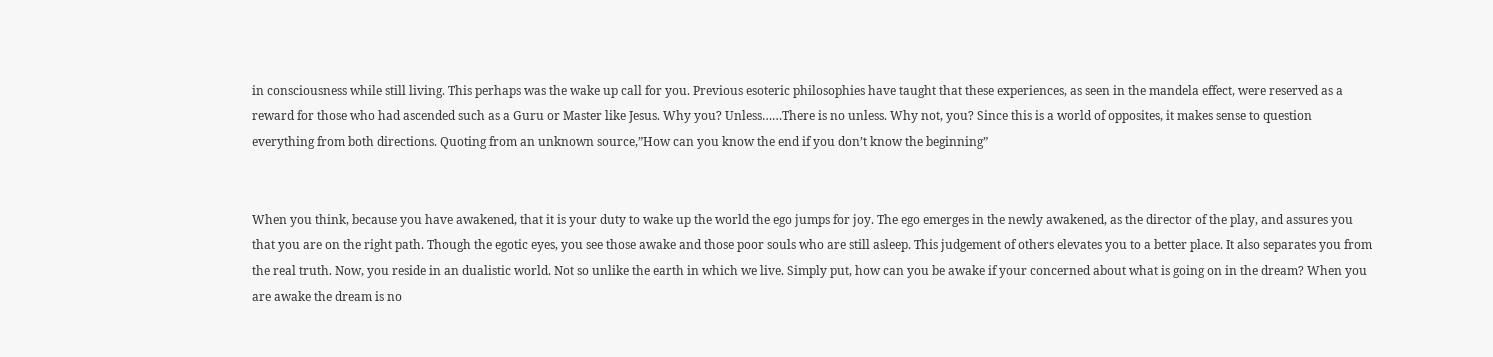in consciousness while still living. This perhaps was the wake up call for you. Previous esoteric philosophies have taught that these experiences, as seen in the mandela effect, were reserved as a reward for those who had ascended such as a Guru or Master like Jesus. Why you? Unless……There is no unless. Why not, you? Since this is a world of opposites, it makes sense to question everything from both directions. Quoting from an unknown source,”How can you know the end if you don’t know the beginning”


When you think, because you have awakened, that it is your duty to wake up the world the ego jumps for joy. The ego emerges in the newly awakened, as the director of the play, and assures you that you are on the right path. Though the egotic eyes, you see those awake and those poor souls who are still asleep. This judgement of others elevates you to a better place. It also separates you from the real truth. Now, you reside in an dualistic world. Not so unlike the earth in which we live. Simply put, how can you be awake if your concerned about what is going on in the dream? When you are awake the dream is no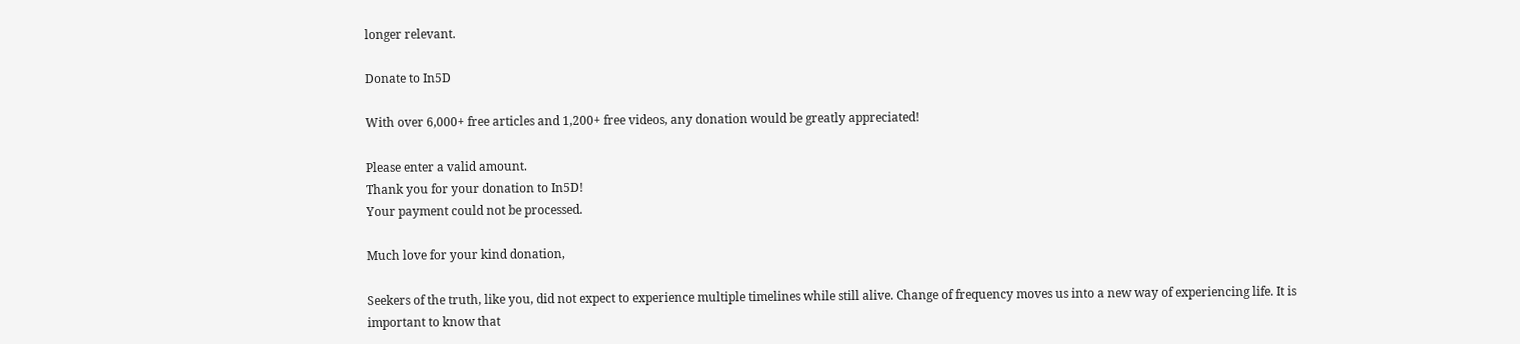longer relevant.

Donate to In5D

With over 6,000+ free articles and 1,200+ free videos, any donation would be greatly appreciated!

Please enter a valid amount.
Thank you for your donation to In5D!
Your payment could not be processed.

Much love for your kind donation,

Seekers of the truth, like you, did not expect to experience multiple timelines while still alive. Change of frequency moves us into a new way of experiencing life. It is important to know that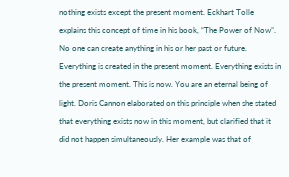nothing exists except the present moment. Eckhart Tolle explains this concept of time in his book, “The Power of Now”. No one can create anything in his or her past or future. Everything is created in the present moment. Everything exists in the present moment. This is now. You are an eternal being of light. Doris Cannon elaborated on this principle when she stated that everything exists now in this moment, but clarified that it did not happen simultaneously. Her example was that of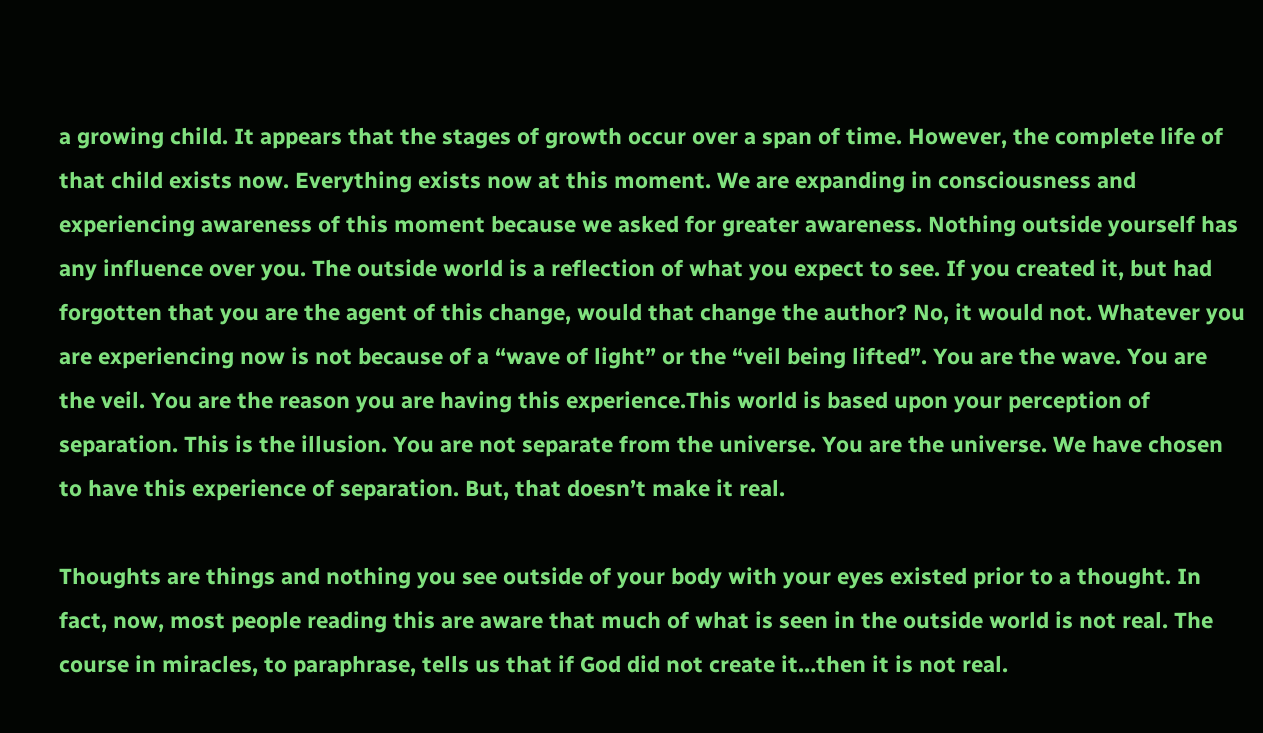a growing child. It appears that the stages of growth occur over a span of time. However, the complete life of that child exists now. Everything exists now at this moment. We are expanding in consciousness and experiencing awareness of this moment because we asked for greater awareness. Nothing outside yourself has any influence over you. The outside world is a reflection of what you expect to see. If you created it, but had forgotten that you are the agent of this change, would that change the author? No, it would not. Whatever you are experiencing now is not because of a “wave of light” or the “veil being lifted”. You are the wave. You are the veil. You are the reason you are having this experience.This world is based upon your perception of separation. This is the illusion. You are not separate from the universe. You are the universe. We have chosen to have this experience of separation. But, that doesn’t make it real.

Thoughts are things and nothing you see outside of your body with your eyes existed prior to a thought. In fact, now, most people reading this are aware that much of what is seen in the outside world is not real. The course in miracles, to paraphrase, tells us that if God did not create it…then it is not real.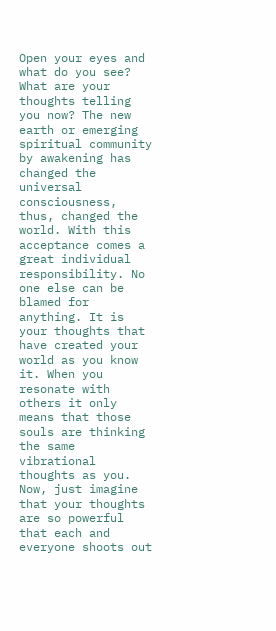Open your eyes and what do you see? What are your thoughts telling you now? The new earth or emerging spiritual community by awakening has changed the universal consciousness, thus, changed the world. With this acceptance comes a great individual responsibility. No one else can be blamed for anything. It is your thoughts that have created your world as you know it. When you resonate with others it only means that those souls are thinking the same vibrational thoughts as you. Now, just imagine that your thoughts are so powerful that each and everyone shoots out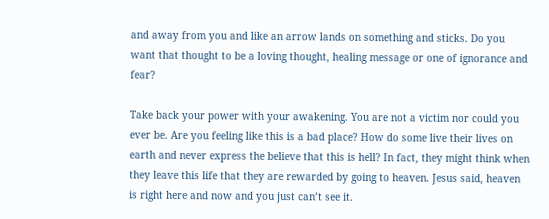and away from you and like an arrow lands on something and sticks. Do you want that thought to be a loving thought, healing message or one of ignorance and fear?

Take back your power with your awakening. You are not a victim nor could you ever be. Are you feeling like this is a bad place? How do some live their lives on earth and never express the believe that this is hell? In fact, they might think when they leave this life that they are rewarded by going to heaven. Jesus said, heaven is right here and now and you just can’t see it.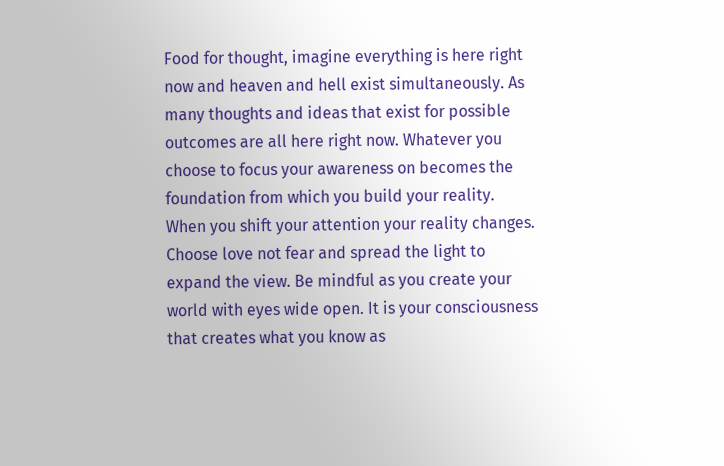Food for thought, imagine everything is here right now and heaven and hell exist simultaneously. As many thoughts and ideas that exist for possible outcomes are all here right now. Whatever you choose to focus your awareness on becomes the foundation from which you build your reality. When you shift your attention your reality changes. Choose love not fear and spread the light to expand the view. Be mindful as you create your world with eyes wide open. It is your consciousness that creates what you know as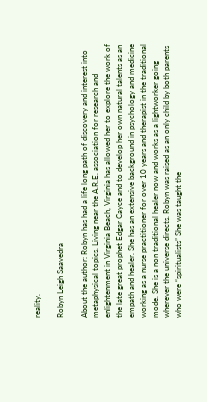reality.

Robyn Leigh Saavedra

About the author: Robyn has had a life long path of discovery and interest into metaphysical topics. Living near the A.R.E. association for research and enlightenment in Virginia Beach, Virginia has allowed her to explore the work of the late great prophet Edgar Cayce and to develop her own natural talents as an empath and healer. She has an extensive background in psychology and medicine working as a nurse practitioner for over 10 years and therapist in the traditional mode. She is a non traditional healer now and works as a lightworker going wherever the universe directs. Robyn was raised as an only child by both parents who were “spiritualists” She was taught the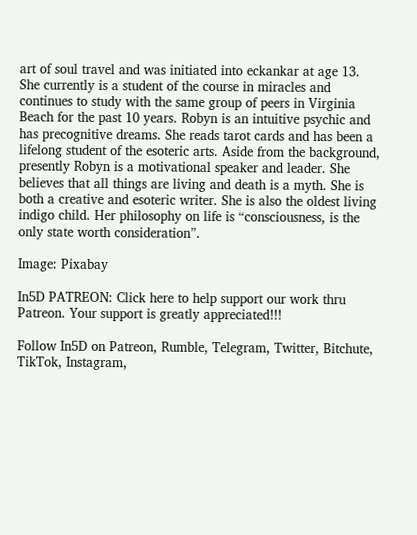art of soul travel and was initiated into eckankar at age 13. She currently is a student of the course in miracles and continues to study with the same group of peers in Virginia Beach for the past 10 years. Robyn is an intuitive psychic and has precognitive dreams. She reads tarot cards and has been a lifelong student of the esoteric arts. Aside from the background, presently Robyn is a motivational speaker and leader. She believes that all things are living and death is a myth. She is both a creative and esoteric writer. She is also the oldest living indigo child. Her philosophy on life is “consciousness, is the only state worth consideration”.

Image: Pixabay

In5D PATREON: Click here to help support our work thru Patreon. Your support is greatly appreciated!!!

Follow In5D on Patreon, Rumble, Telegram, Twitter, Bitchute, TikTok, Instagram,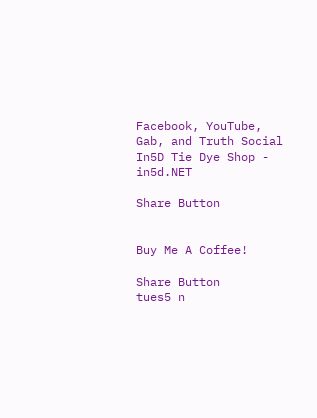Facebook, YouTube, Gab, and Truth Social   In5D Tie Dye Shop - in5d.NET

Share Button


Buy Me A Coffee!

Share Button
tues5 n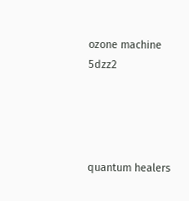ozone machine 5dzz2




quantum healers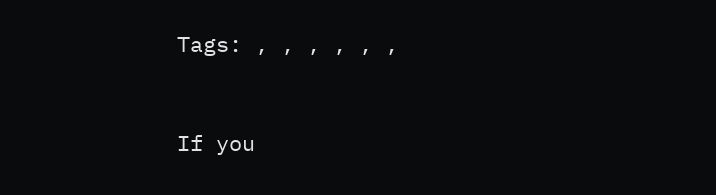Tags: , , , , , ,


If you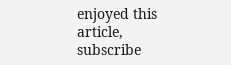enjoyed this article, subscribe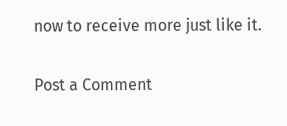now to receive more just like it.

Post a Comment